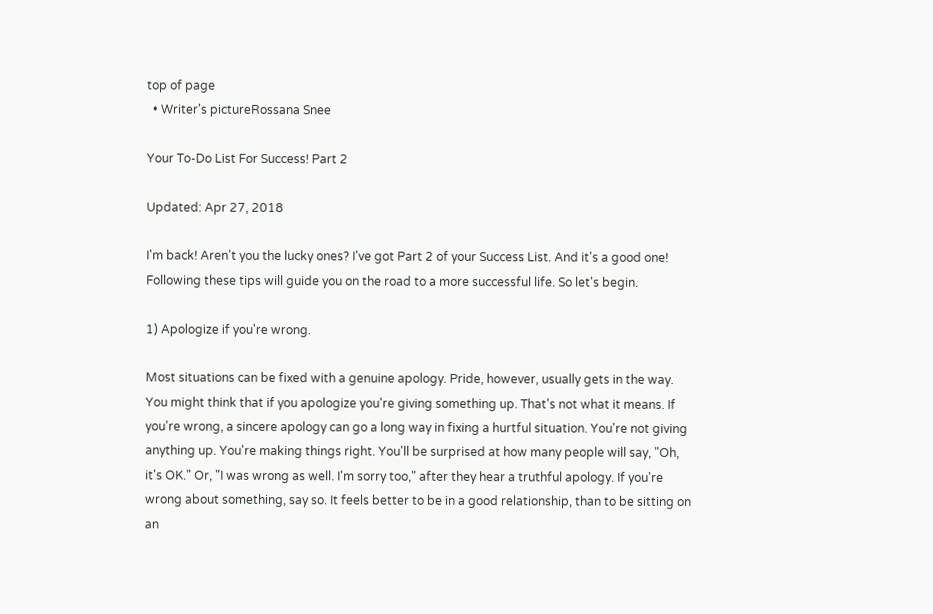top of page
  • Writer's pictureRossana Snee

Your To-Do List For Success! Part 2

Updated: Apr 27, 2018

I'm back! Aren't you the lucky ones? I've got Part 2 of your Success List. And it's a good one! Following these tips will guide you on the road to a more successful life. So let's begin.

1) Apologize if you're wrong.

Most situations can be fixed with a genuine apology. Pride, however, usually gets in the way. You might think that if you apologize you're giving something up. That's not what it means. If you're wrong, a sincere apology can go a long way in fixing a hurtful situation. You're not giving anything up. You're making things right. You'll be surprised at how many people will say, "Oh, it's OK." Or, "I was wrong as well. I'm sorry too," after they hear a truthful apology. If you're wrong about something, say so. It feels better to be in a good relationship, than to be sitting on an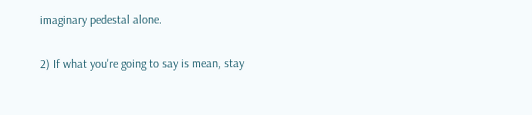imaginary pedestal alone.

2) If what you're going to say is mean, stay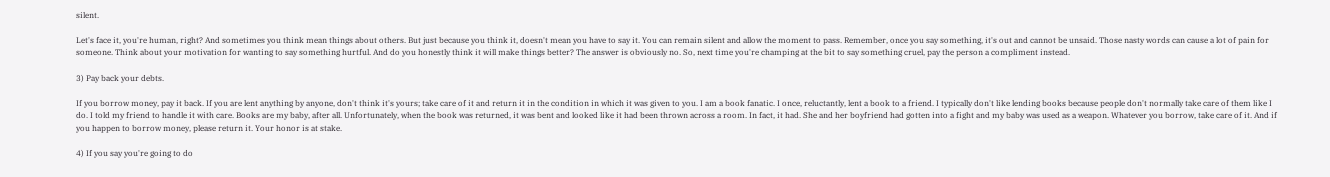silent.

Let's face it, you're human, right? And sometimes you think mean things about others. But just because you think it, doesn't mean you have to say it. You can remain silent and allow the moment to pass. Remember, once you say something, it's out and cannot be unsaid. Those nasty words can cause a lot of pain for someone. Think about your motivation for wanting to say something hurtful. And do you honestly think it will make things better? The answer is obviously no. So, next time you're champing at the bit to say something cruel, pay the person a compliment instead.

3) Pay back your debts.

If you borrow money, pay it back. If you are lent anything by anyone, don't think it's yours; take care of it and return it in the condition in which it was given to you. I am a book fanatic. I once, reluctantly, lent a book to a friend. I typically don't like lending books because people don't normally take care of them like I do. I told my friend to handle it with care. Books are my baby, after all. Unfortunately, when the book was returned, it was bent and looked like it had been thrown across a room. In fact, it had. She and her boyfriend had gotten into a fight and my baby was used as a weapon. Whatever you borrow, take care of it. And if you happen to borrow money, please return it. Your honor is at stake.

4) If you say you're going to do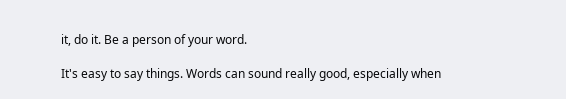it, do it. Be a person of your word.

It's easy to say things. Words can sound really good, especially when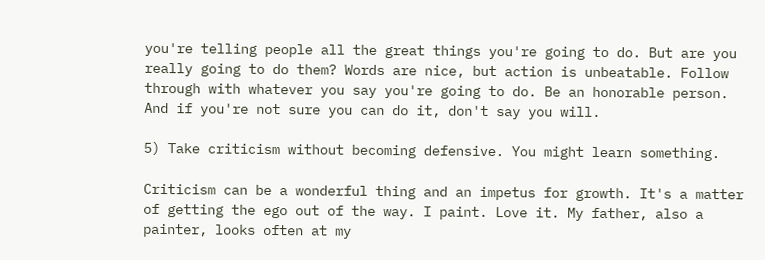you're telling people all the great things you're going to do. But are you really going to do them? Words are nice, but action is unbeatable. Follow through with whatever you say you're going to do. Be an honorable person. And if you're not sure you can do it, don't say you will.

5) Take criticism without becoming defensive. You might learn something.

Criticism can be a wonderful thing and an impetus for growth. It's a matter of getting the ego out of the way. I paint. Love it. My father, also a painter, looks often at my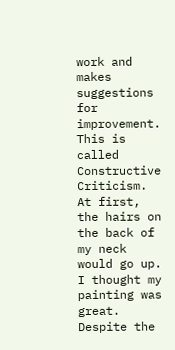work and makes suggestions for improvement. This is called Constructive Criticism. At first, the hairs on the back of my neck would go up. I thought my painting was great. Despite the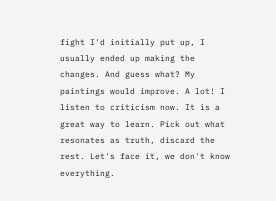fight I'd initially put up, I usually ended up making the changes. And guess what? My paintings would improve. A lot! I listen to criticism now. It is a great way to learn. Pick out what resonates as truth, discard the rest. Let's face it, we don't know everything.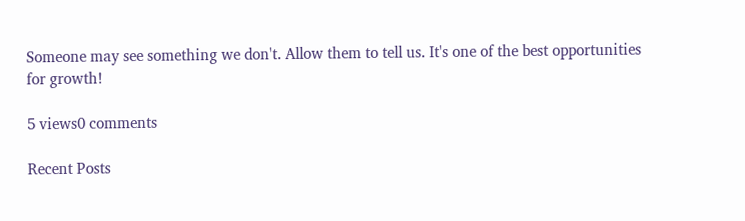Someone may see something we don't. Allow them to tell us. It's one of the best opportunities for growth!

5 views0 comments

Recent Posts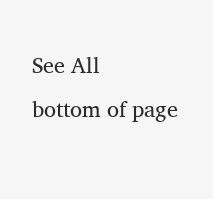See All
bottom of page